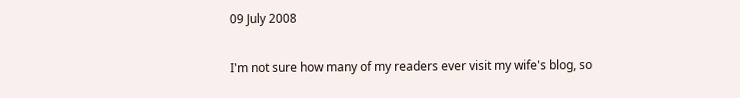09 July 2008

I'm not sure how many of my readers ever visit my wife's blog, so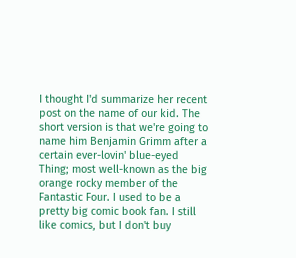I thought I'd summarize her recent post on the name of our kid. The short version is that we're going to name him Benjamin Grimm after a certain ever-lovin' blue-eyed Thing; most well-known as the big orange rocky member of the Fantastic Four. I used to be a pretty big comic book fan. I still like comics, but I don't buy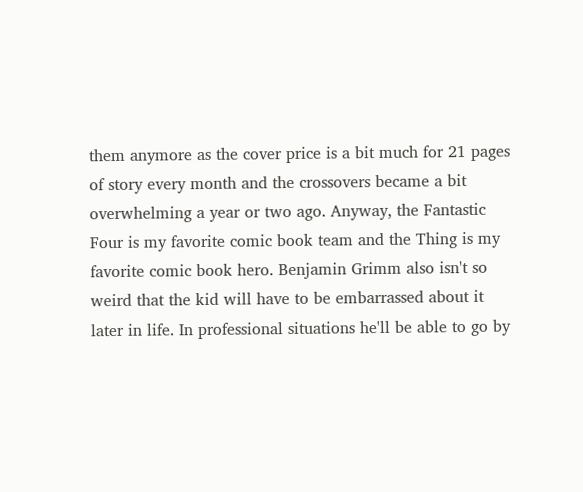them anymore as the cover price is a bit much for 21 pages of story every month and the crossovers became a bit overwhelming a year or two ago. Anyway, the Fantastic Four is my favorite comic book team and the Thing is my favorite comic book hero. Benjamin Grimm also isn't so weird that the kid will have to be embarrassed about it later in life. In professional situations he'll be able to go by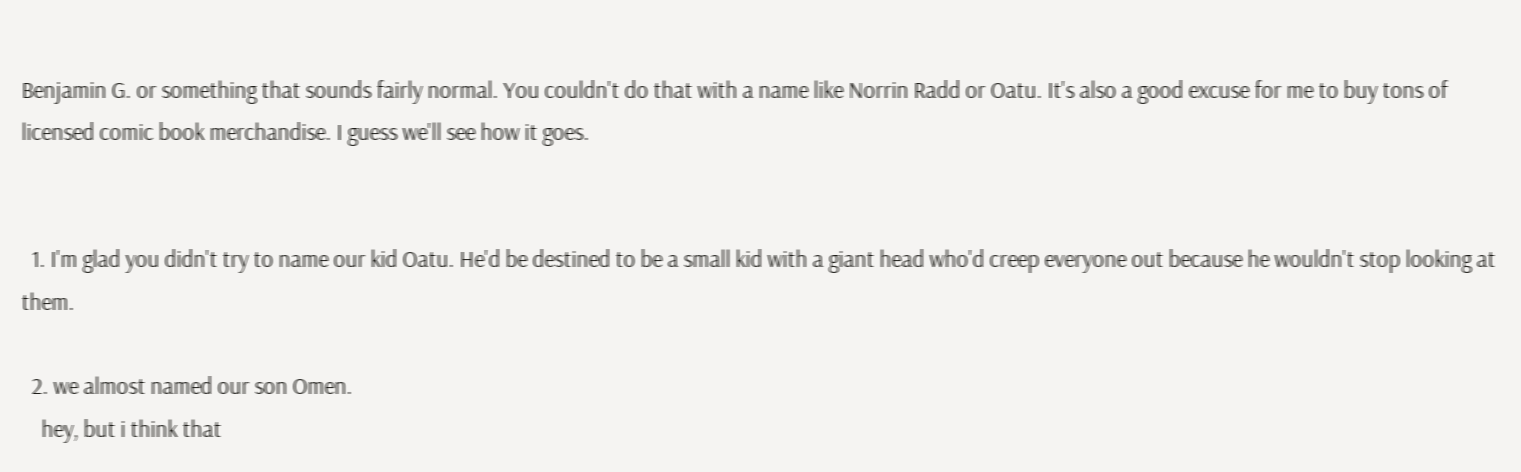Benjamin G. or something that sounds fairly normal. You couldn't do that with a name like Norrin Radd or Oatu. It's also a good excuse for me to buy tons of licensed comic book merchandise. I guess we'll see how it goes.


  1. I'm glad you didn't try to name our kid Oatu. He'd be destined to be a small kid with a giant head who'd creep everyone out because he wouldn't stop looking at them.

  2. we almost named our son Omen.
    hey, but i think that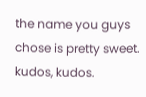the name you guys chose is pretty sweet. kudos, kudos.